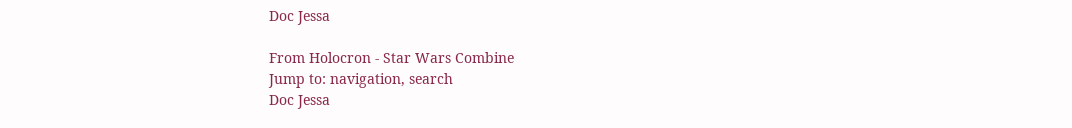Doc Jessa

From Holocron - Star Wars Combine
Jump to: navigation, search
Doc Jessa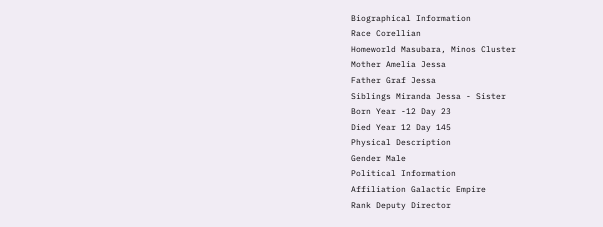Biographical Information
Race Corellian
Homeworld Masubara, Minos Cluster
Mother Amelia Jessa
Father Graf Jessa
Siblings Miranda Jessa - Sister
Born Year -12 Day 23
Died Year 12 Day 145
Physical Description
Gender Male
Political Information
Affiliation Galactic Empire
Rank Deputy Director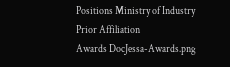Positions Ministry of Industry
Prior Affiliation
Awards DocJessa-Awards.png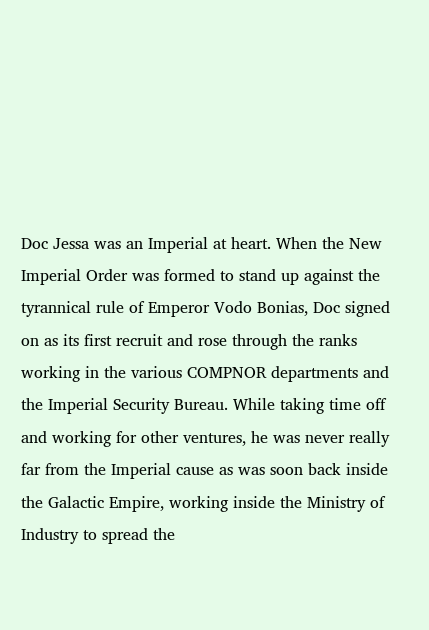Doc Jessa was an Imperial at heart. When the New Imperial Order was formed to stand up against the tyrannical rule of Emperor Vodo Bonias, Doc signed on as its first recruit and rose through the ranks working in the various COMPNOR departments and the Imperial Security Bureau. While taking time off and working for other ventures, he was never really far from the Imperial cause as was soon back inside the Galactic Empire, working inside the Ministry of Industry to spread the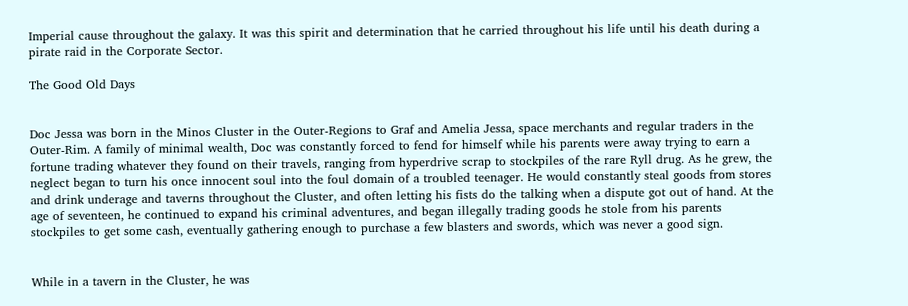Imperial cause throughout the galaxy. It was this spirit and determination that he carried throughout his life until his death during a pirate raid in the Corporate Sector.

The Good Old Days


Doc Jessa was born in the Minos Cluster in the Outer-Regions to Graf and Amelia Jessa, space merchants and regular traders in the Outer-Rim. A family of minimal wealth, Doc was constantly forced to fend for himself while his parents were away trying to earn a fortune trading whatever they found on their travels, ranging from hyperdrive scrap to stockpiles of the rare Ryll drug. As he grew, the neglect began to turn his once innocent soul into the foul domain of a troubled teenager. He would constantly steal goods from stores and drink underage and taverns throughout the Cluster, and often letting his fists do the talking when a dispute got out of hand. At the age of seventeen, he continued to expand his criminal adventures, and began illegally trading goods he stole from his parents stockpiles to get some cash, eventually gathering enough to purchase a few blasters and swords, which was never a good sign.


While in a tavern in the Cluster, he was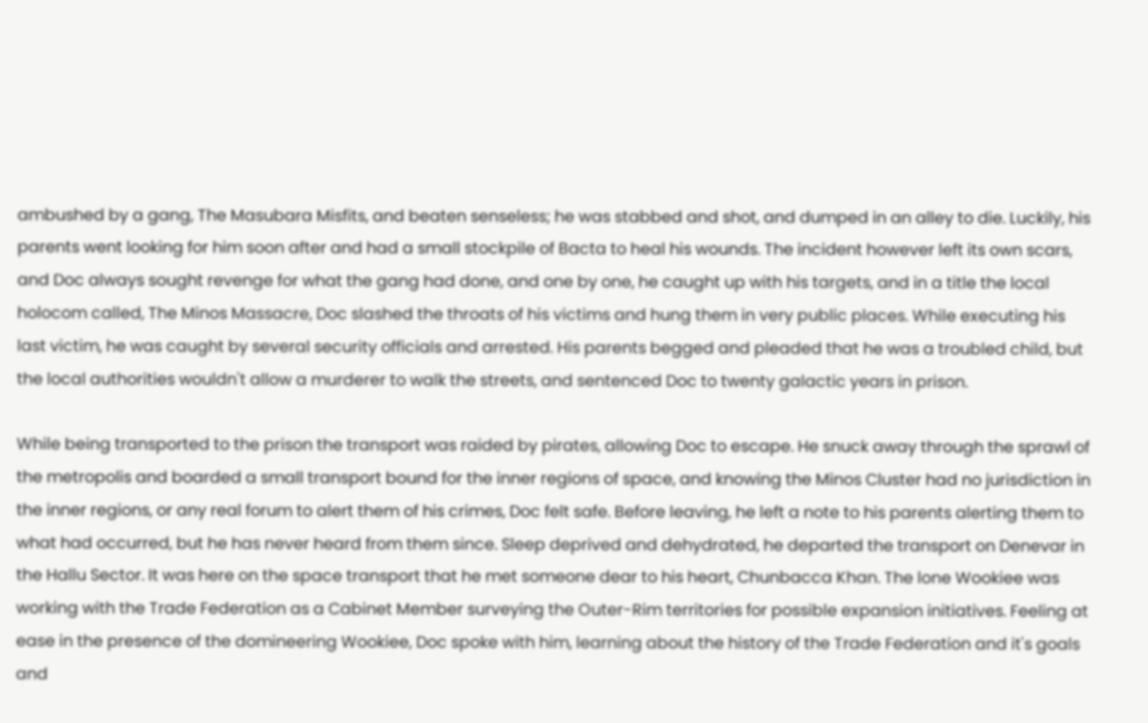ambushed by a gang, The Masubara Misfits, and beaten senseless; he was stabbed and shot, and dumped in an alley to die. Luckily, his parents went looking for him soon after and had a small stockpile of Bacta to heal his wounds. The incident however left its own scars, and Doc always sought revenge for what the gang had done, and one by one, he caught up with his targets, and in a title the local holocom called, The Minos Massacre, Doc slashed the throats of his victims and hung them in very public places. While executing his last victim, he was caught by several security officials and arrested. His parents begged and pleaded that he was a troubled child, but the local authorities wouldn't allow a murderer to walk the streets, and sentenced Doc to twenty galactic years in prison.

While being transported to the prison the transport was raided by pirates, allowing Doc to escape. He snuck away through the sprawl of the metropolis and boarded a small transport bound for the inner regions of space, and knowing the Minos Cluster had no jurisdiction in the inner regions, or any real forum to alert them of his crimes, Doc felt safe. Before leaving, he left a note to his parents alerting them to what had occurred, but he has never heard from them since. Sleep deprived and dehydrated, he departed the transport on Denevar in the Hallu Sector. It was here on the space transport that he met someone dear to his heart, Chunbacca Khan. The lone Wookiee was working with the Trade Federation as a Cabinet Member surveying the Outer-Rim territories for possible expansion initiatives. Feeling at ease in the presence of the domineering Wookiee, Doc spoke with him, learning about the history of the Trade Federation and it's goals and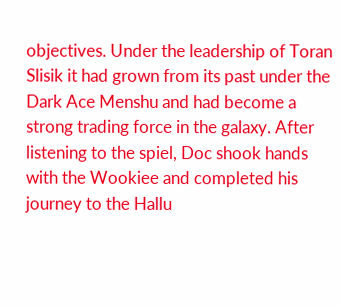objectives. Under the leadership of Toran Slisik it had grown from its past under the Dark Ace Menshu and had become a strong trading force in the galaxy. After listening to the spiel, Doc shook hands with the Wookiee and completed his journey to the Hallu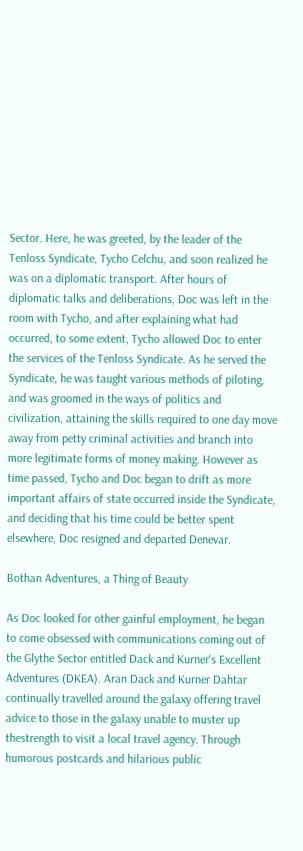Sector. Here, he was greeted, by the leader of the Tenloss Syndicate, Tycho Celchu, and soon realized he was on a diplomatic transport. After hours of diplomatic talks and deliberations, Doc was left in the room with Tycho, and after explaining what had occurred, to some extent, Tycho allowed Doc to enter the services of the Tenloss Syndicate. As he served the Syndicate, he was taught various methods of piloting, and was groomed in the ways of politics and civilization, attaining the skills required to one day move away from petty criminal activities and branch into more legitimate forms of money making. However as time passed, Tycho and Doc began to drift as more important affairs of state occurred inside the Syndicate, and deciding that his time could be better spent elsewhere, Doc resigned and departed Denevar.

Bothan Adventures, a Thing of Beauty

As Doc looked for other gainful employment, he began to come obsessed with communications coming out of the Glythe Sector entitled Dack and Kurner's Excellent Adventures (DKEA). Aran Dack and Kurner Dahtar continually travelled around the galaxy offering travel advice to those in the galaxy unable to muster up thestrength to visit a local travel agency. Through humorous postcards and hilarious public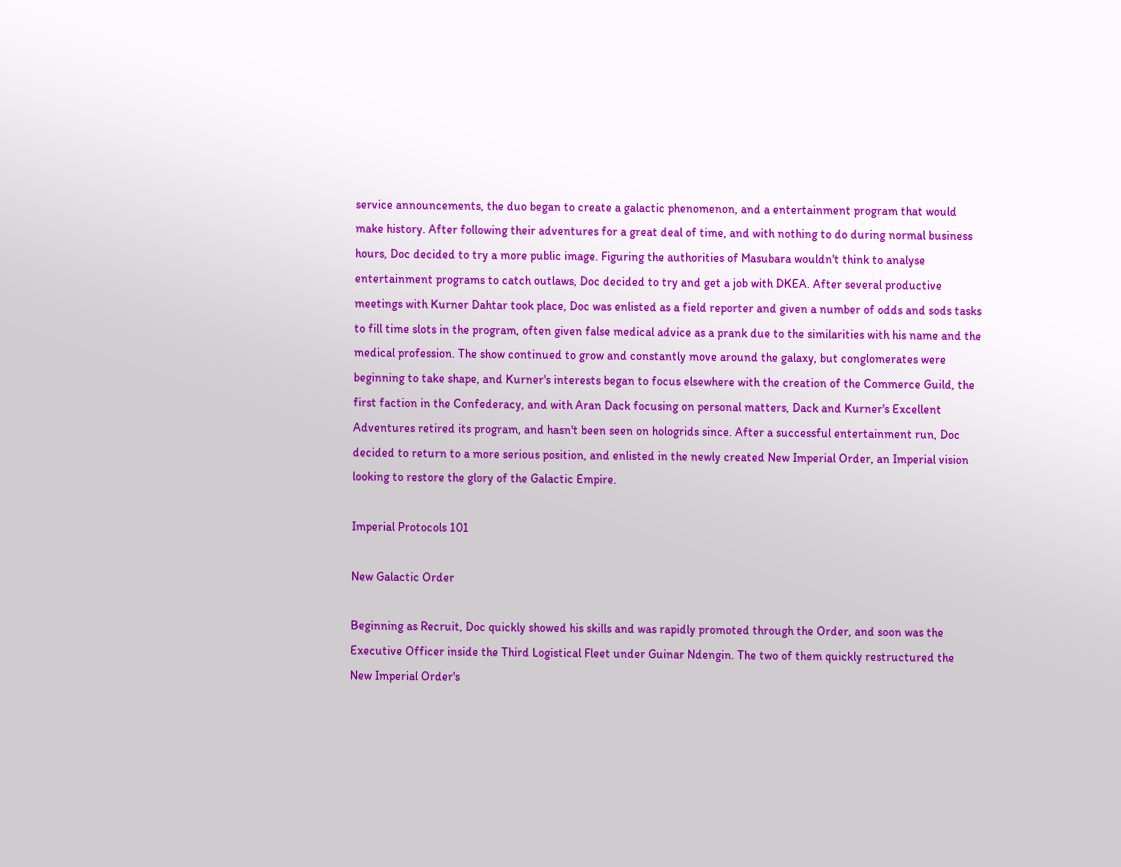service announcements, the duo began to create a galactic phenomenon, and a entertainment program that would make history. After following their adventures for a great deal of time, and with nothing to do during normal business hours, Doc decided to try a more public image. Figuring the authorities of Masubara wouldn't think to analyse entertainment programs to catch outlaws, Doc decided to try and get a job with DKEA. After several productive meetings with Kurner Dahtar took place, Doc was enlisted as a field reporter and given a number of odds and sods tasks to fill time slots in the program, often given false medical advice as a prank due to the similarities with his name and the medical profession. The show continued to grow and constantly move around the galaxy, but conglomerates were beginning to take shape, and Kurner's interests began to focus elsewhere with the creation of the Commerce Guild, the first faction in the Confederacy, and with Aran Dack focusing on personal matters, Dack and Kurner's Excellent Adventures retired its program, and hasn't been seen on hologrids since. After a successful entertainment run, Doc decided to return to a more serious position, and enlisted in the newly created New Imperial Order, an Imperial vision looking to restore the glory of the Galactic Empire.

Imperial Protocols 101

New Galactic Order

Beginning as Recruit, Doc quickly showed his skills and was rapidly promoted through the Order, and soon was the Executive Officer inside the Third Logistical Fleet under Guinar Ndengin. The two of them quickly restructured the New Imperial Order's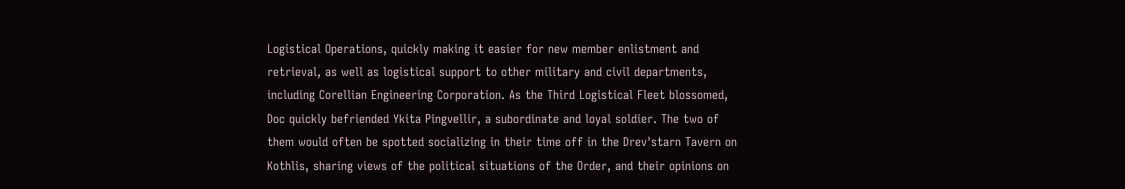Logistical Operations, quickly making it easier for new member enlistment and retrieval, as well as logistical support to other military and civil departments, including Corellian Engineering Corporation. As the Third Logistical Fleet blossomed, Doc quickly befriended Ykita Pingvellir, a subordinate and loyal soldier. The two of them would often be spotted socializing in their time off in the Drev'starn Tavern on Kothlis, sharing views of the political situations of the Order, and their opinions on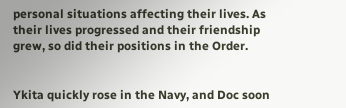personal situations affecting their lives. As their lives progressed and their friendship grew, so did their positions in the Order.


Ykita quickly rose in the Navy, and Doc soon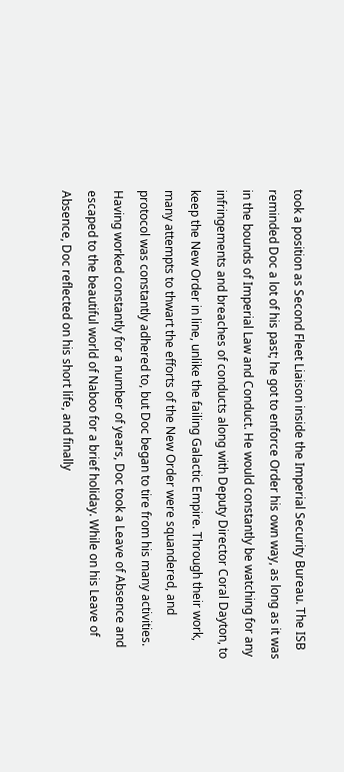took a position as Second Fleet Liaison inside the Imperial Security Bureau. The ISB reminded Doc a lot of his past; he got to enforce Order his own way, as long as it was in the bounds of Imperial Law and Conduct. He would constantly be watching for any infringements and breaches of conducts along with Deputy Director Coral Dayton, to keep the New Order in line, unlike the failing Galactic Empire. Through their work, many attempts to thwart the efforts of the New Order were squandered, and protocol was constantly adhered to, but Doc began to tire from his many activities. Having worked constantly for a number of years, Doc took a Leave of Absence and escaped to the beautiful world of Naboo for a brief holiday. While on his Leave of Absence, Doc reflected on his short life, and finally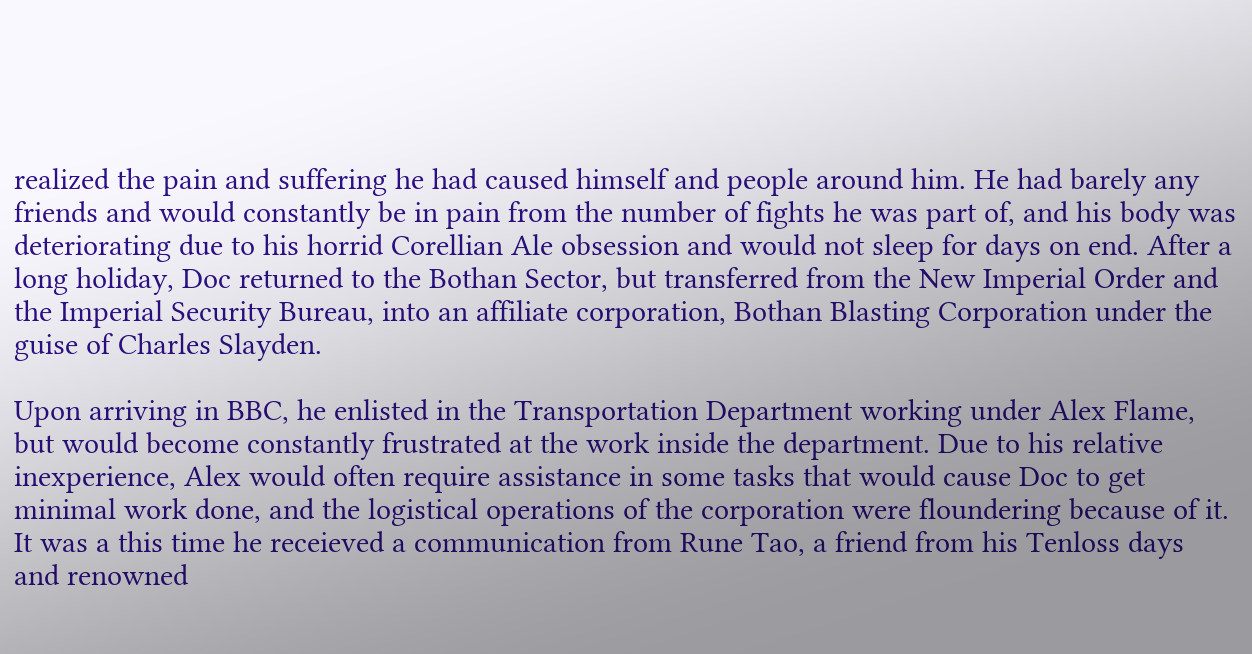realized the pain and suffering he had caused himself and people around him. He had barely any friends and would constantly be in pain from the number of fights he was part of, and his body was deteriorating due to his horrid Corellian Ale obsession and would not sleep for days on end. After a long holiday, Doc returned to the Bothan Sector, but transferred from the New Imperial Order and the Imperial Security Bureau, into an affiliate corporation, Bothan Blasting Corporation under the guise of Charles Slayden.

Upon arriving in BBC, he enlisted in the Transportation Department working under Alex Flame, but would become constantly frustrated at the work inside the department. Due to his relative inexperience, Alex would often require assistance in some tasks that would cause Doc to get minimal work done, and the logistical operations of the corporation were floundering because of it. It was a this time he receieved a communication from Rune Tao, a friend from his Tenloss days and renowned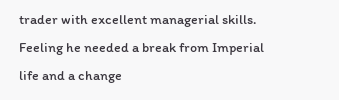trader with excellent managerial skills. Feeling he needed a break from Imperial life and a change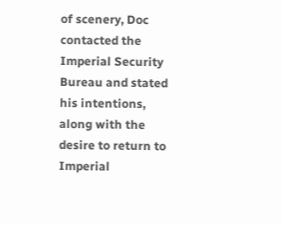of scenery, Doc contacted the Imperial Security Bureau and stated his intentions, along with the desire to return to Imperial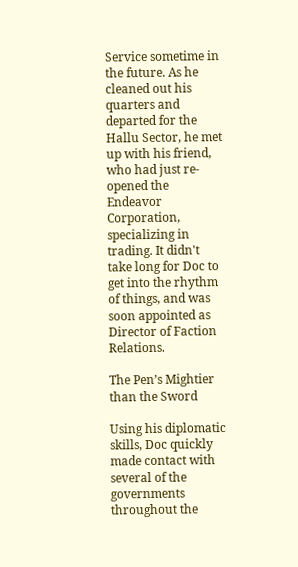Service sometime in the future. As he cleaned out his quarters and departed for the Hallu Sector, he met up with his friend, who had just re-opened the Endeavor Corporation, specializing in trading. It didn't take long for Doc to get into the rhythm of things, and was soon appointed as Director of Faction Relations.

The Pen’s Mightier than the Sword

Using his diplomatic skills, Doc quickly made contact with several of the governments throughout the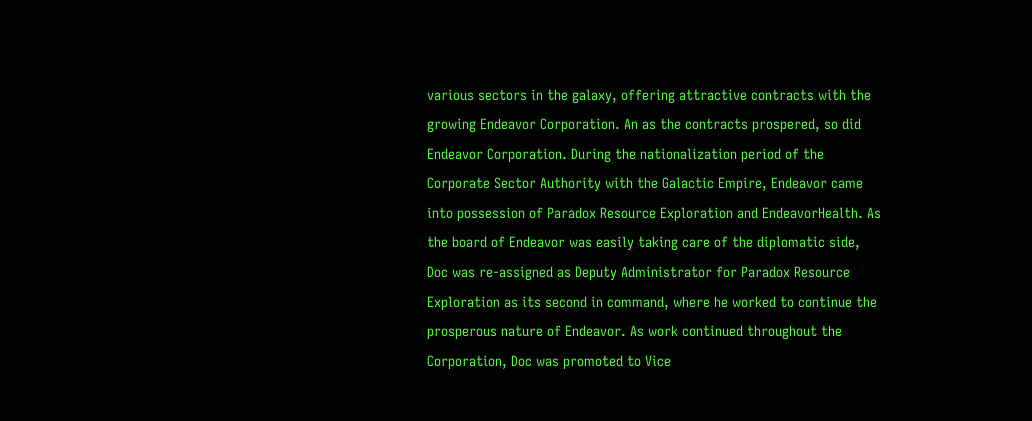various sectors in the galaxy, offering attractive contracts with the growing Endeavor Corporation. An as the contracts prospered, so did Endeavor Corporation. During the nationalization period of the Corporate Sector Authority with the Galactic Empire, Endeavor came into possession of Paradox Resource Exploration and EndeavorHealth. As the board of Endeavor was easily taking care of the diplomatic side, Doc was re-assigned as Deputy Administrator for Paradox Resource Exploration as its second in command, where he worked to continue the prosperous nature of Endeavor. As work continued throughout the Corporation, Doc was promoted to Vice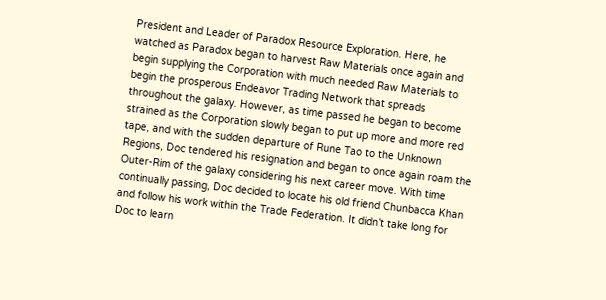President and Leader of Paradox Resource Exploration. Here, he watched as Paradox began to harvest Raw Materials once again and begin supplying the Corporation with much needed Raw Materials to begin the prosperous Endeavor Trading Network that spreads throughout the galaxy. However, as time passed he began to become strained as the Corporation slowly began to put up more and more red tape, and with the sudden departure of Rune Tao to the Unknown Regions, Doc tendered his resignation and began to once again roam the Outer-Rim of the galaxy considering his next career move. With time continually passing, Doc decided to locate his old friend Chunbacca Khan and follow his work within the Trade Federation. It didn’t take long for Doc to learn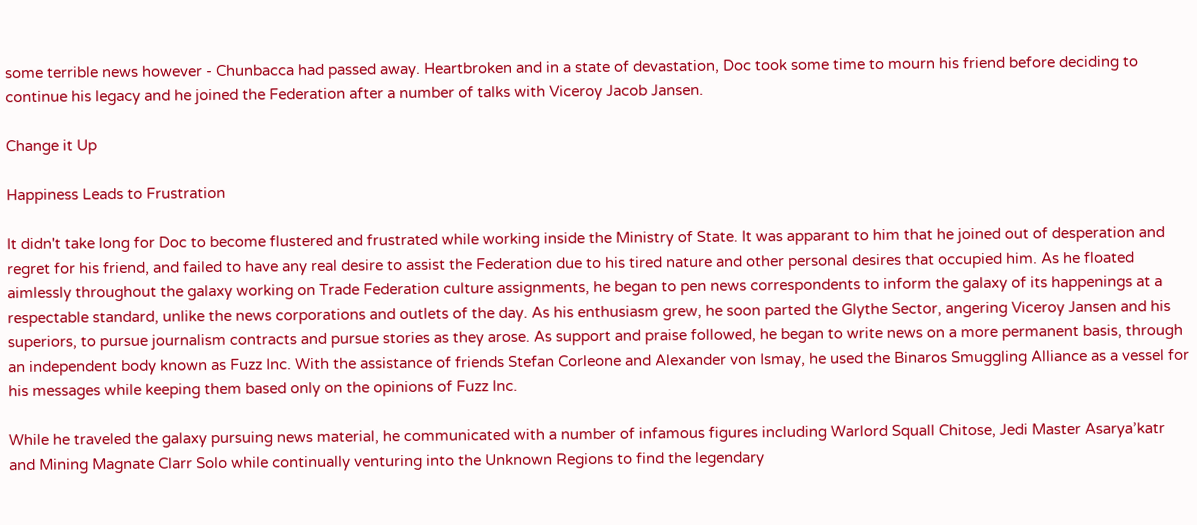some terrible news however - Chunbacca had passed away. Heartbroken and in a state of devastation, Doc took some time to mourn his friend before deciding to continue his legacy and he joined the Federation after a number of talks with Viceroy Jacob Jansen.

Change it Up

Happiness Leads to Frustration

It didn't take long for Doc to become flustered and frustrated while working inside the Ministry of State. It was apparant to him that he joined out of desperation and regret for his friend, and failed to have any real desire to assist the Federation due to his tired nature and other personal desires that occupied him. As he floated aimlessly throughout the galaxy working on Trade Federation culture assignments, he began to pen news correspondents to inform the galaxy of its happenings at a respectable standard, unlike the news corporations and outlets of the day. As his enthusiasm grew, he soon parted the Glythe Sector, angering Viceroy Jansen and his superiors, to pursue journalism contracts and pursue stories as they arose. As support and praise followed, he began to write news on a more permanent basis, through an independent body known as Fuzz Inc. With the assistance of friends Stefan Corleone and Alexander von Ismay, he used the Binaros Smuggling Alliance as a vessel for his messages while keeping them based only on the opinions of Fuzz Inc.

While he traveled the galaxy pursuing news material, he communicated with a number of infamous figures including Warlord Squall Chitose, Jedi Master Asarya’katr and Mining Magnate Clarr Solo while continually venturing into the Unknown Regions to find the legendary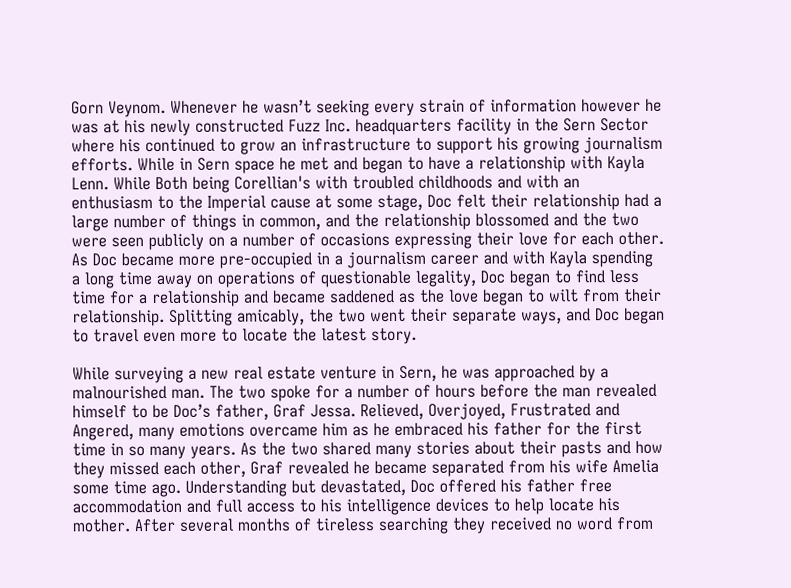Gorn Veynom. Whenever he wasn’t seeking every strain of information however he was at his newly constructed Fuzz Inc. headquarters facility in the Sern Sector where his continued to grow an infrastructure to support his growing journalism efforts. While in Sern space he met and began to have a relationship with Kayla Lenn. While Both being Corellian's with troubled childhoods and with an enthusiasm to the Imperial cause at some stage, Doc felt their relationship had a large number of things in common, and the relationship blossomed and the two were seen publicly on a number of occasions expressing their love for each other. As Doc became more pre-occupied in a journalism career and with Kayla spending a long time away on operations of questionable legality, Doc began to find less time for a relationship and became saddened as the love began to wilt from their relationship. Splitting amicably, the two went their separate ways, and Doc began to travel even more to locate the latest story.

While surveying a new real estate venture in Sern, he was approached by a malnourished man. The two spoke for a number of hours before the man revealed himself to be Doc’s father, Graf Jessa. Relieved, Overjoyed, Frustrated and Angered, many emotions overcame him as he embraced his father for the first time in so many years. As the two shared many stories about their pasts and how they missed each other, Graf revealed he became separated from his wife Amelia some time ago. Understanding but devastated, Doc offered his father free accommodation and full access to his intelligence devices to help locate his mother. After several months of tireless searching they received no word from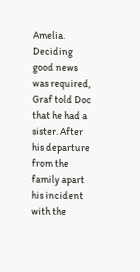Amelia. Deciding good news was required, Graf told Doc that he had a sister. After his departure from the family apart his incident with the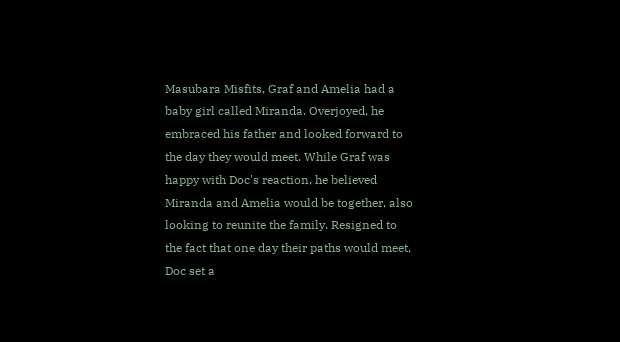Masubara Misfits, Graf and Amelia had a baby girl called Miranda. Overjoyed, he embraced his father and looked forward to the day they would meet. While Graf was happy with Doc's reaction, he believed Miranda and Amelia would be together, also looking to reunite the family. Resigned to the fact that one day their paths would meet, Doc set a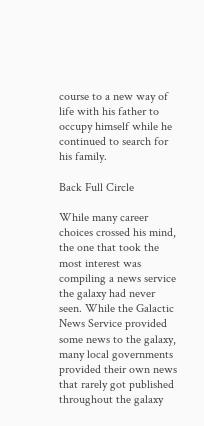course to a new way of life with his father to occupy himself while he continued to search for his family.

Back Full Circle

While many career choices crossed his mind, the one that took the most interest was compiling a news service the galaxy had never seen. While the Galactic News Service provided some news to the galaxy, many local governments provided their own news that rarely got published throughout the galaxy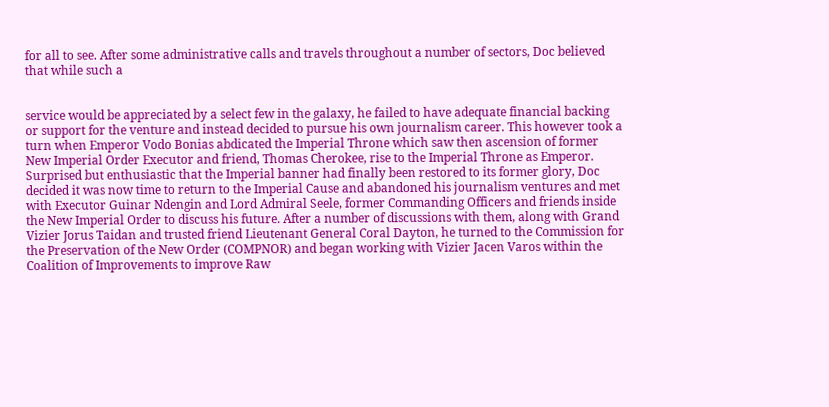for all to see. After some administrative calls and travels throughout a number of sectors, Doc believed that while such a


service would be appreciated by a select few in the galaxy, he failed to have adequate financial backing or support for the venture and instead decided to pursue his own journalism career. This however took a turn when Emperor Vodo Bonias abdicated the Imperial Throne which saw then ascension of former New Imperial Order Executor and friend, Thomas Cherokee, rise to the Imperial Throne as Emperor. Surprised but enthusiastic that the Imperial banner had finally been restored to its former glory, Doc decided it was now time to return to the Imperial Cause and abandoned his journalism ventures and met with Executor Guinar Ndengin and Lord Admiral Seele, former Commanding Officers and friends inside the New Imperial Order to discuss his future. After a number of discussions with them, along with Grand Vizier Jorus Taidan and trusted friend Lieutenant General Coral Dayton, he turned to the Commission for the Preservation of the New Order (COMPNOR) and began working with Vizier Jacen Varos within the Coalition of Improvements to improve Raw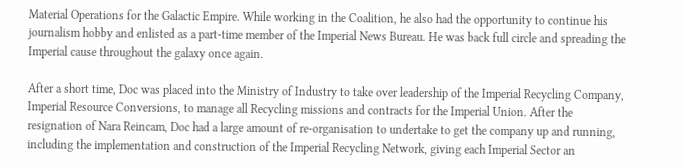Material Operations for the Galactic Empire. While working in the Coalition, he also had the opportunity to continue his journalism hobby and enlisted as a part-time member of the Imperial News Bureau. He was back full circle and spreading the Imperial cause throughout the galaxy once again.

After a short time, Doc was placed into the Ministry of Industry to take over leadership of the Imperial Recycling Company, Imperial Resource Conversions, to manage all Recycling missions and contracts for the Imperial Union. After the resignation of Nara Reincam, Doc had a large amount of re-organisation to undertake to get the company up and running, including the implementation and construction of the Imperial Recycling Network, giving each Imperial Sector an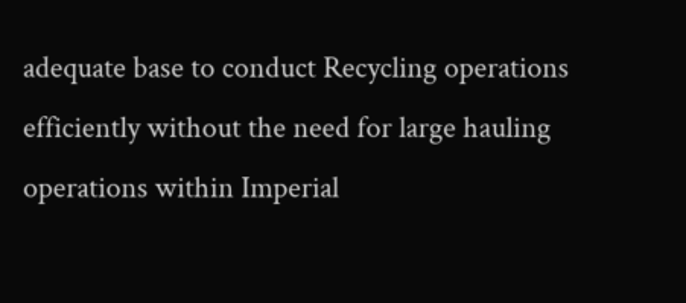adequate base to conduct Recycling operations efficiently without the need for large hauling operations within Imperial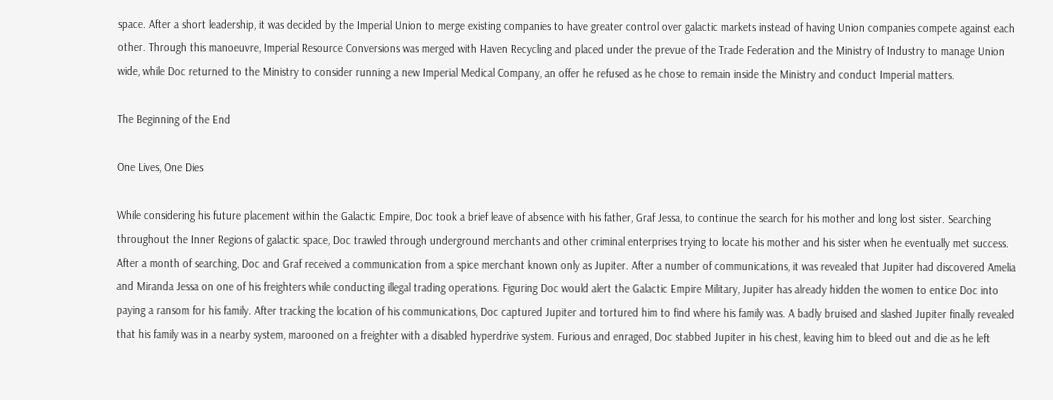space. After a short leadership, it was decided by the Imperial Union to merge existing companies to have greater control over galactic markets instead of having Union companies compete against each other. Through this manoeuvre, Imperial Resource Conversions was merged with Haven Recycling and placed under the prevue of the Trade Federation and the Ministry of Industry to manage Union wide, while Doc returned to the Ministry to consider running a new Imperial Medical Company, an offer he refused as he chose to remain inside the Ministry and conduct Imperial matters.

The Beginning of the End

One Lives, One Dies

While considering his future placement within the Galactic Empire, Doc took a brief leave of absence with his father, Graf Jessa, to continue the search for his mother and long lost sister. Searching throughout the Inner Regions of galactic space, Doc trawled through underground merchants and other criminal enterprises trying to locate his mother and his sister when he eventually met success. After a month of searching, Doc and Graf received a communication from a spice merchant known only as Jupiter. After a number of communications, it was revealed that Jupiter had discovered Amelia and Miranda Jessa on one of his freighters while conducting illegal trading operations. Figuring Doc would alert the Galactic Empire Military, Jupiter has already hidden the women to entice Doc into paying a ransom for his family. After tracking the location of his communications, Doc captured Jupiter and tortured him to find where his family was. A badly bruised and slashed Jupiter finally revealed that his family was in a nearby system, marooned on a freighter with a disabled hyperdrive system. Furious and enraged, Doc stabbed Jupiter in his chest, leaving him to bleed out and die as he left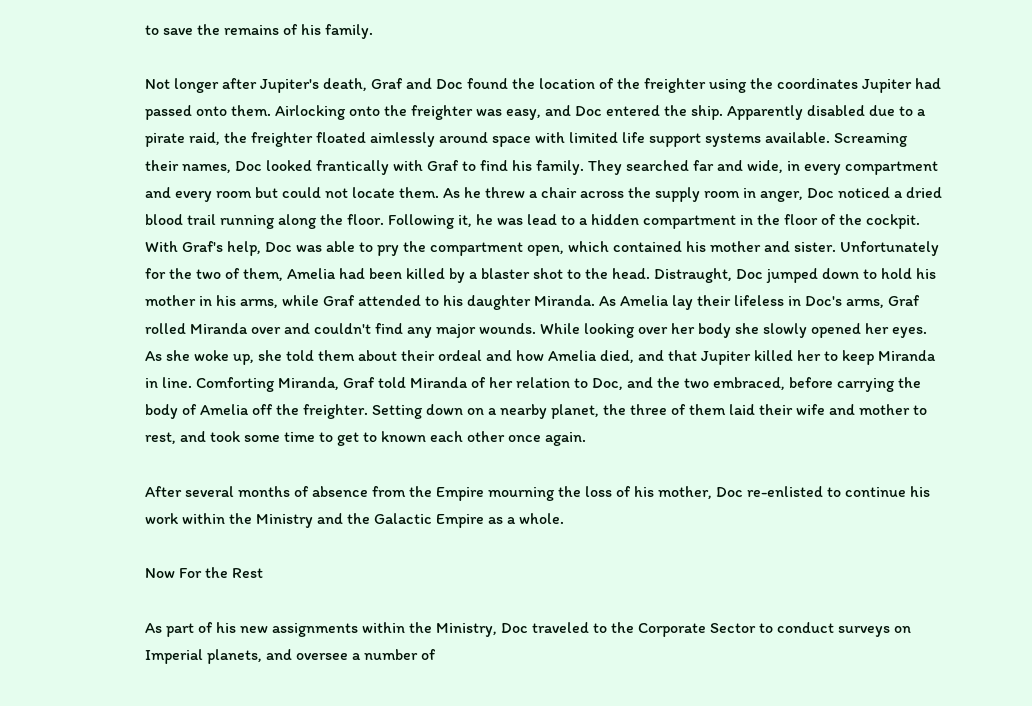to save the remains of his family.

Not longer after Jupiter's death, Graf and Doc found the location of the freighter using the coordinates Jupiter had passed onto them. Airlocking onto the freighter was easy, and Doc entered the ship. Apparently disabled due to a pirate raid, the freighter floated aimlessly around space with limited life support systems available. Screaming their names, Doc looked frantically with Graf to find his family. They searched far and wide, in every compartment and every room but could not locate them. As he threw a chair across the supply room in anger, Doc noticed a dried blood trail running along the floor. Following it, he was lead to a hidden compartment in the floor of the cockpit. With Graf's help, Doc was able to pry the compartment open, which contained his mother and sister. Unfortunately for the two of them, Amelia had been killed by a blaster shot to the head. Distraught, Doc jumped down to hold his mother in his arms, while Graf attended to his daughter Miranda. As Amelia lay their lifeless in Doc's arms, Graf rolled Miranda over and couldn't find any major wounds. While looking over her body she slowly opened her eyes. As she woke up, she told them about their ordeal and how Amelia died, and that Jupiter killed her to keep Miranda in line. Comforting Miranda, Graf told Miranda of her relation to Doc, and the two embraced, before carrying the body of Amelia off the freighter. Setting down on a nearby planet, the three of them laid their wife and mother to rest, and took some time to get to known each other once again.

After several months of absence from the Empire mourning the loss of his mother, Doc re-enlisted to continue his work within the Ministry and the Galactic Empire as a whole.

Now For the Rest

As part of his new assignments within the Ministry, Doc traveled to the Corporate Sector to conduct surveys on Imperial planets, and oversee a number of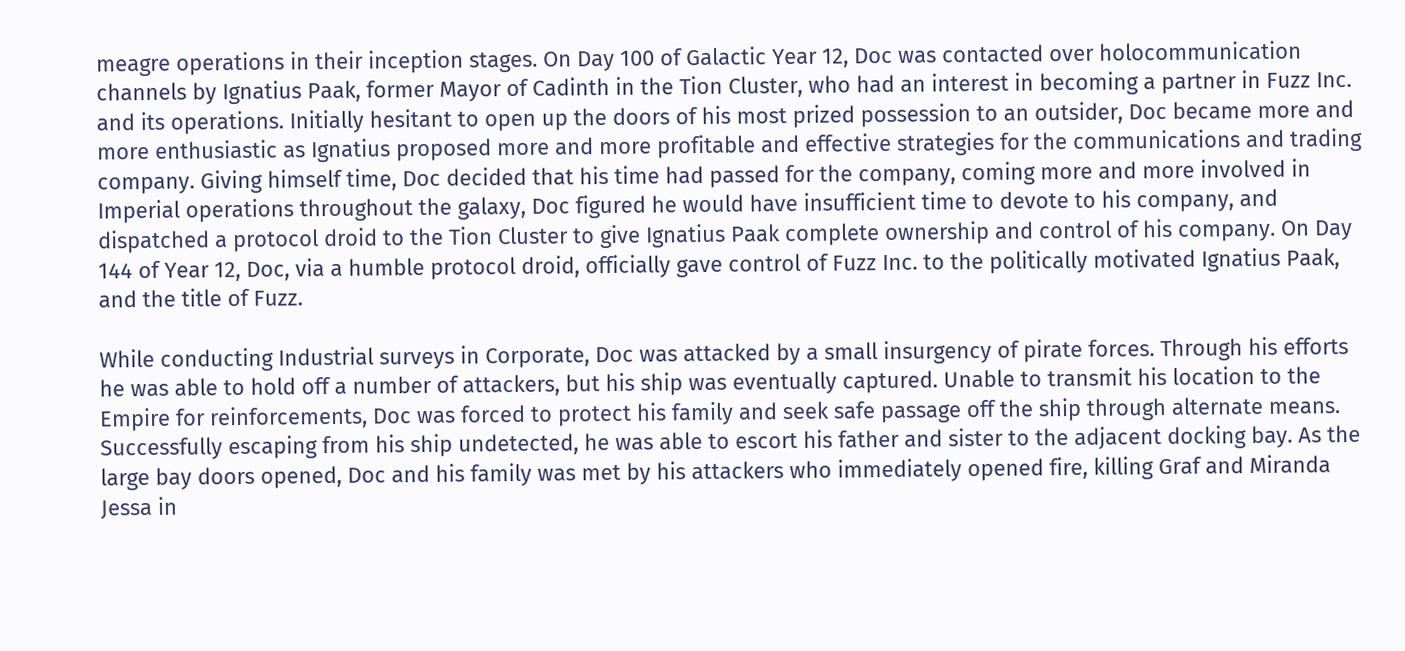meagre operations in their inception stages. On Day 100 of Galactic Year 12, Doc was contacted over holocommunication channels by Ignatius Paak, former Mayor of Cadinth in the Tion Cluster, who had an interest in becoming a partner in Fuzz Inc. and its operations. Initially hesitant to open up the doors of his most prized possession to an outsider, Doc became more and more enthusiastic as Ignatius proposed more and more profitable and effective strategies for the communications and trading company. Giving himself time, Doc decided that his time had passed for the company, coming more and more involved in Imperial operations throughout the galaxy, Doc figured he would have insufficient time to devote to his company, and dispatched a protocol droid to the Tion Cluster to give Ignatius Paak complete ownership and control of his company. On Day 144 of Year 12, Doc, via a humble protocol droid, officially gave control of Fuzz Inc. to the politically motivated Ignatius Paak, and the title of Fuzz.

While conducting Industrial surveys in Corporate, Doc was attacked by a small insurgency of pirate forces. Through his efforts he was able to hold off a number of attackers, but his ship was eventually captured. Unable to transmit his location to the Empire for reinforcements, Doc was forced to protect his family and seek safe passage off the ship through alternate means. Successfully escaping from his ship undetected, he was able to escort his father and sister to the adjacent docking bay. As the large bay doors opened, Doc and his family was met by his attackers who immediately opened fire, killing Graf and Miranda Jessa in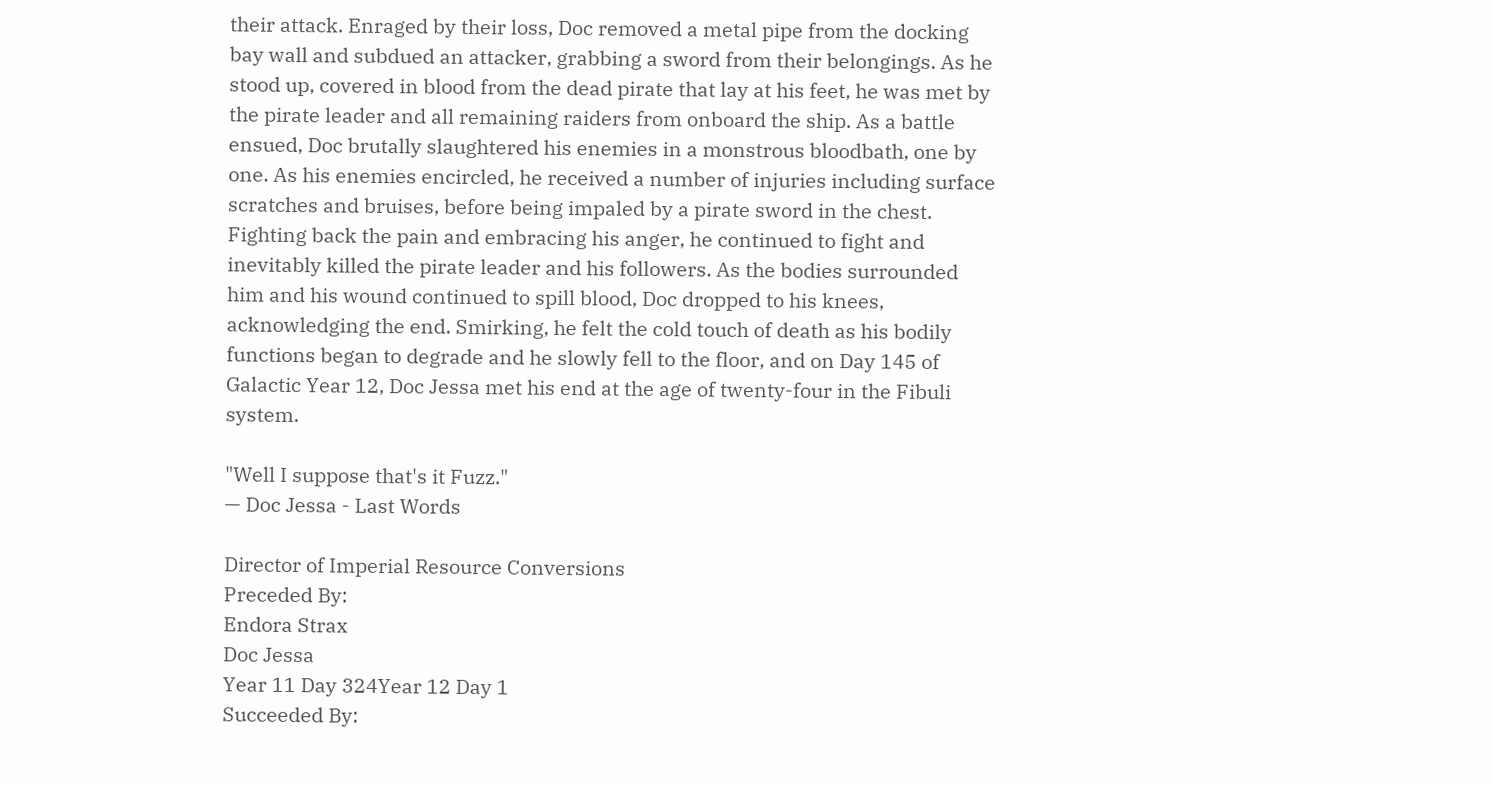their attack. Enraged by their loss, Doc removed a metal pipe from the docking bay wall and subdued an attacker, grabbing a sword from their belongings. As he stood up, covered in blood from the dead pirate that lay at his feet, he was met by the pirate leader and all remaining raiders from onboard the ship. As a battle ensued, Doc brutally slaughtered his enemies in a monstrous bloodbath, one by one. As his enemies encircled, he received a number of injuries including surface scratches and bruises, before being impaled by a pirate sword in the chest. Fighting back the pain and embracing his anger, he continued to fight and inevitably killed the pirate leader and his followers. As the bodies surrounded him and his wound continued to spill blood, Doc dropped to his knees, acknowledging the end. Smirking, he felt the cold touch of death as his bodily functions began to degrade and he slowly fell to the floor, and on Day 145 of Galactic Year 12, Doc Jessa met his end at the age of twenty-four in the Fibuli system.

"Well I suppose that's it Fuzz."
— Doc Jessa - Last Words

Director of Imperial Resource Conversions
Preceded By:
Endora Strax
Doc Jessa
Year 11 Day 324Year 12 Day 1
Succeeded By: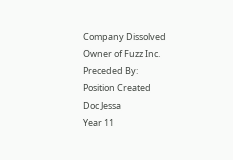Company Dissolved
Owner of Fuzz Inc.
Preceded By:
Position Created
Doc Jessa
Year 11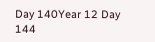Day 140Year 12 Day 144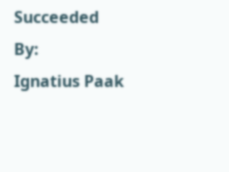Succeeded By:
Ignatius Paak